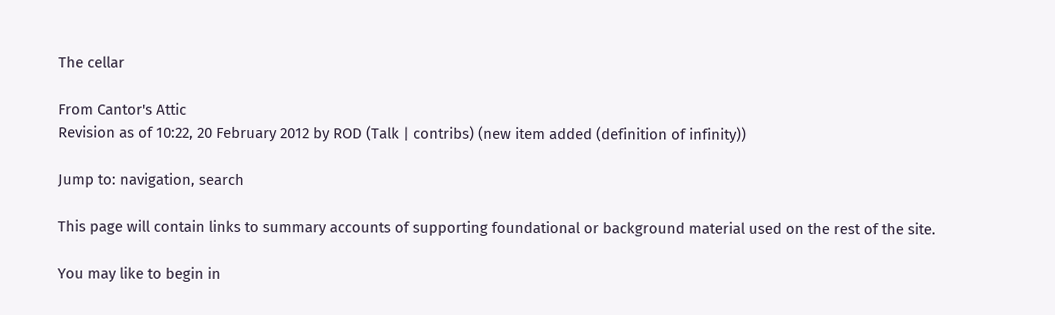The cellar

From Cantor's Attic
Revision as of 10:22, 20 February 2012 by ROD (Talk | contribs) (new item added (definition of infinity))

Jump to: navigation, search

This page will contain links to summary accounts of supporting foundational or background material used on the rest of the site.

You may like to begin in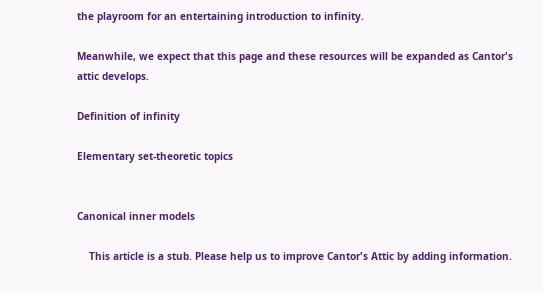the playroom for an entertaining introduction to infinity.

Meanwhile, we expect that this page and these resources will be expanded as Cantor's attic develops.

Definition of infinity

Elementary set-theoretic topics


Canonical inner models

    This article is a stub. Please help us to improve Cantor's Attic by adding information.